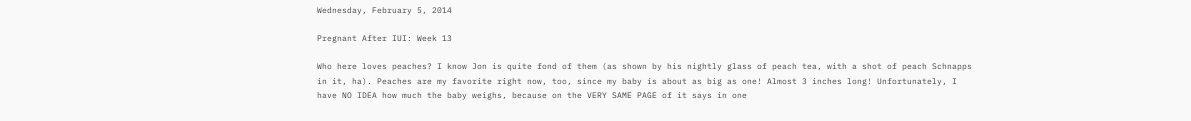Wednesday, February 5, 2014

Pregnant After IUI: Week 13

Who here loves peaches? I know Jon is quite fond of them (as shown by his nightly glass of peach tea, with a shot of peach Schnapps in it, ha). Peaches are my favorite right now, too, since my baby is about as big as one! Almost 3 inches long! Unfortunately, I have NO IDEA how much the baby weighs, because on the VERY SAME PAGE of it says in one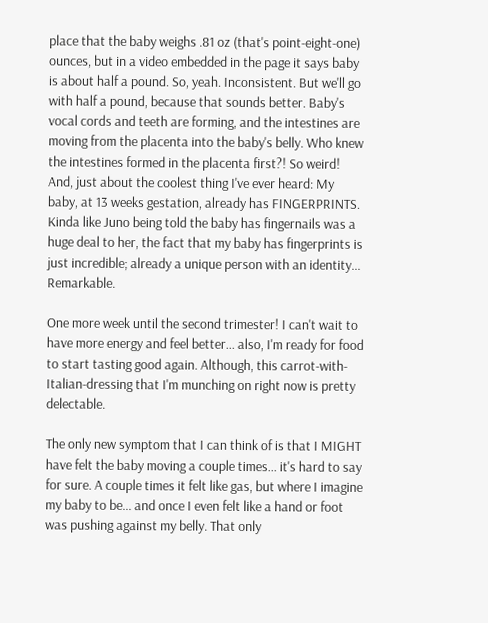place that the baby weighs .81 oz (that's point-eight-one) ounces, but in a video embedded in the page it says baby is about half a pound. So, yeah. Inconsistent. But we'll go with half a pound, because that sounds better. Baby's vocal cords and teeth are forming, and the intestines are moving from the placenta into the baby's belly. Who knew the intestines formed in the placenta first?! So weird! And, just about the coolest thing I've ever heard: My baby, at 13 weeks gestation, already has FINGERPRINTS.
Kinda like Juno being told the baby has fingernails was a huge deal to her, the fact that my baby has fingerprints is just incredible; already a unique person with an identity... Remarkable.

One more week until the second trimester! I can't wait to have more energy and feel better... also, I'm ready for food to start tasting good again. Although, this carrot-with-Italian-dressing that I'm munching on right now is pretty delectable.

The only new symptom that I can think of is that I MIGHT have felt the baby moving a couple times... it's hard to say for sure. A couple times it felt like gas, but where I imagine my baby to be... and once I even felt like a hand or foot was pushing against my belly. That only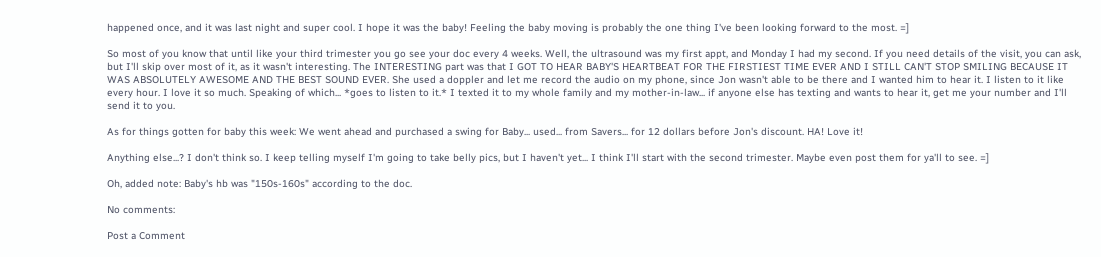happened once, and it was last night and super cool. I hope it was the baby! Feeling the baby moving is probably the one thing I've been looking forward to the most. =]

So most of you know that until like your third trimester you go see your doc every 4 weeks. Well, the ultrasound was my first appt, and Monday I had my second. If you need details of the visit, you can ask, but I'll skip over most of it, as it wasn't interesting. The INTERESTING part was that I GOT TO HEAR BABY'S HEARTBEAT FOR THE FIRSTIEST TIME EVER AND I STILL CAN'T STOP SMILING BECAUSE IT WAS ABSOLUTELY AWESOME AND THE BEST SOUND EVER. She used a doppler and let me record the audio on my phone, since Jon wasn't able to be there and I wanted him to hear it. I listen to it like every hour. I love it so much. Speaking of which... *goes to listen to it.* I texted it to my whole family and my mother-in-law... if anyone else has texting and wants to hear it, get me your number and I'll send it to you.

As for things gotten for baby this week: We went ahead and purchased a swing for Baby... used... from Savers... for 12 dollars before Jon's discount. HA! Love it!

Anything else...? I don't think so. I keep telling myself I'm going to take belly pics, but I haven't yet... I think I'll start with the second trimester. Maybe even post them for ya'll to see. =]

Oh, added note: Baby's hb was "150s-160s" according to the doc.

No comments:

Post a Comment